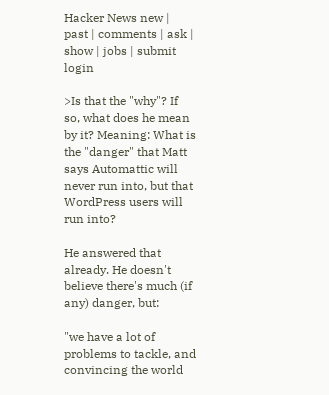Hacker News new | past | comments | ask | show | jobs | submit login

>Is that the "why"? If so, what does he mean by it? Meaning: What is the "danger" that Matt says Automattic will never run into, but that WordPress users will run into?

He answered that already. He doesn't believe there's much (if any) danger, but:

"we have a lot of problems to tackle, and convincing the world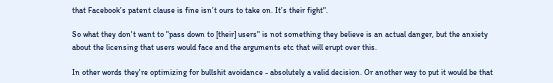that Facebook’s patent clause is fine isn’t ours to take on. It’s their fight".

So what they don't want to "pass down to [their] users" is not something they believe is an actual danger, but the anxiety about the licensing that users would face and the arguments etc that will erupt over this.

In other words they're optimizing for bullshit avoidance - absolutely a valid decision. Or another way to put it would be that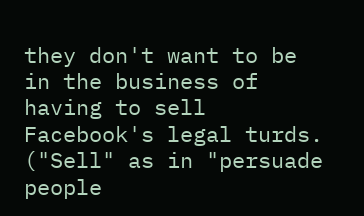they don't want to be in the business of having to sell Facebook's legal turds. ("Sell" as in "persuade people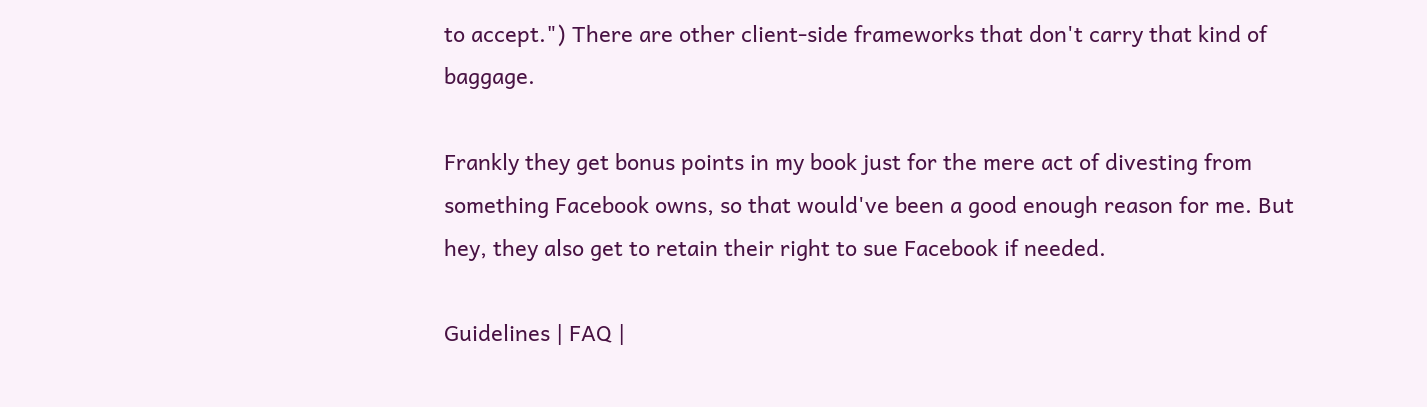to accept.") There are other client-side frameworks that don't carry that kind of baggage.

Frankly they get bonus points in my book just for the mere act of divesting from something Facebook owns, so that would've been a good enough reason for me. But hey, they also get to retain their right to sue Facebook if needed.

Guidelines | FAQ |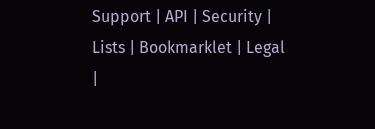Support | API | Security | Lists | Bookmarklet | Legal |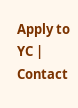Apply to YC | Contact